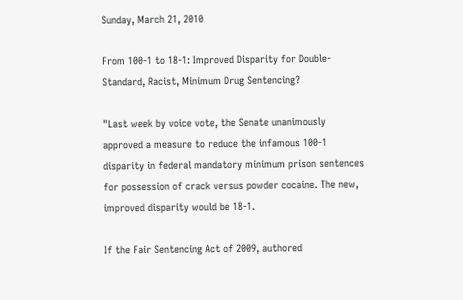Sunday, March 21, 2010

From 100-1 to 18-1: Improved Disparity for Double-Standard, Racist, Minimum Drug Sentencing?

"Last week by voice vote, the Senate unanimously approved a measure to reduce the infamous 100-1 disparity in federal mandatory minimum prison sentences for possession of crack versus powder cocaine. The new, improved disparity would be 18-1.

If the Fair Sentencing Act of 2009, authored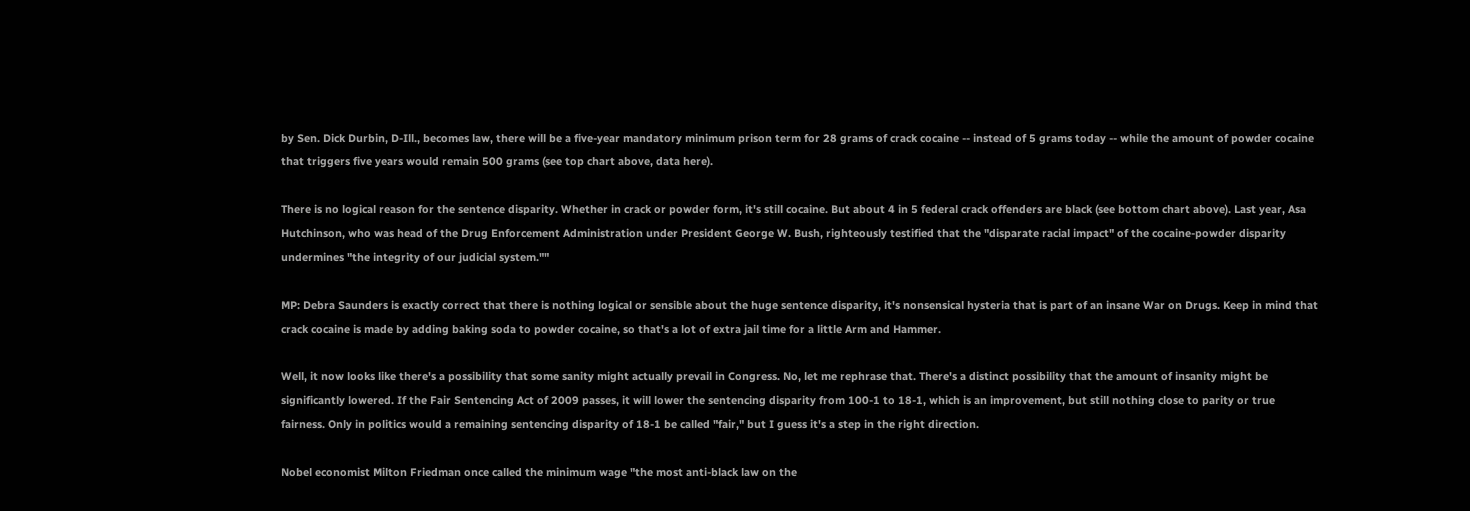by Sen. Dick Durbin, D-Ill., becomes law, there will be a five-year mandatory minimum prison term for 28 grams of crack cocaine -- instead of 5 grams today -- while the amount of powder cocaine that triggers five years would remain 500 grams (see top chart above, data here).

There is no logical reason for the sentence disparity. Whether in crack or powder form, it's still cocaine. But about 4 in 5 federal crack offenders are black (see bottom chart above). Last year, Asa Hutchinson, who was head of the Drug Enforcement Administration under President George W. Bush, righteously testified that the "disparate racial impact" of the cocaine-powder disparity undermines "the integrity of our judicial system.""

MP: Debra Saunders is exactly correct that there is nothing logical or sensible about the huge sentence disparity, it's nonsensical hysteria that is part of an insane War on Drugs. Keep in mind that crack cocaine is made by adding baking soda to powder cocaine, so that's a lot of extra jail time for a little Arm and Hammer.

Well, it now looks like there's a possibility that some sanity might actually prevail in Congress. No, let me rephrase that. There's a distinct possibility that the amount of insanity might be significantly lowered. If the Fair Sentencing Act of 2009 passes, it will lower the sentencing disparity from 100-1 to 18-1, which is an improvement, but still nothing close to parity or true fairness. Only in politics would a remaining sentencing disparity of 18-1 be called "fair," but I guess it's a step in the right direction.

Nobel economist Milton Friedman once called the minimum wage "the most anti-black law on the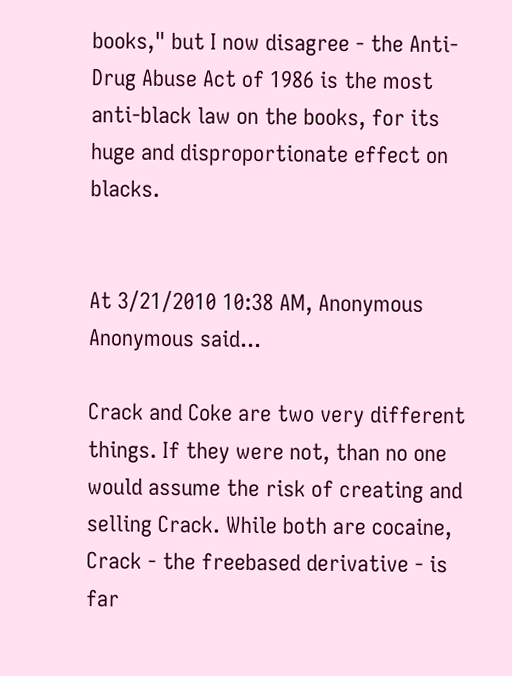books," but I now disagree - the Anti-Drug Abuse Act of 1986 is the most anti-black law on the books, for its huge and disproportionate effect on blacks.


At 3/21/2010 10:38 AM, Anonymous Anonymous said...

Crack and Coke are two very different things. If they were not, than no one would assume the risk of creating and selling Crack. While both are cocaine, Crack - the freebased derivative - is far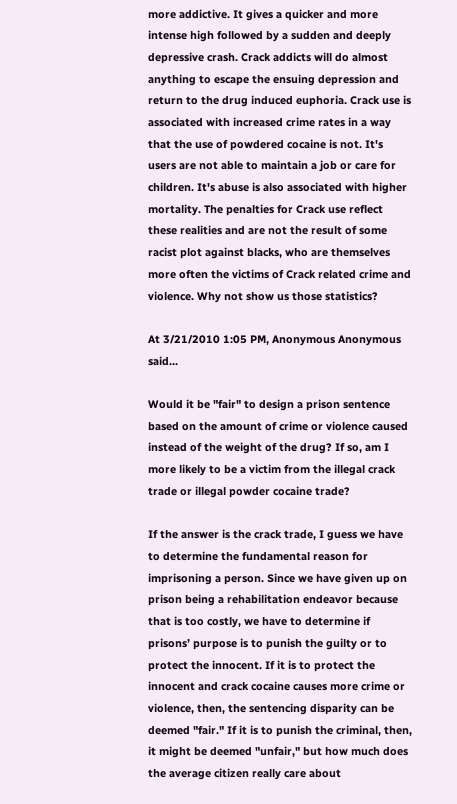more addictive. It gives a quicker and more intense high followed by a sudden and deeply depressive crash. Crack addicts will do almost anything to escape the ensuing depression and return to the drug induced euphoria. Crack use is associated with increased crime rates in a way that the use of powdered cocaine is not. It's users are not able to maintain a job or care for children. It's abuse is also associated with higher mortality. The penalties for Crack use reflect these realities and are not the result of some racist plot against blacks, who are themselves more often the victims of Crack related crime and violence. Why not show us those statistics?

At 3/21/2010 1:05 PM, Anonymous Anonymous said...

Would it be "fair" to design a prison sentence based on the amount of crime or violence caused instead of the weight of the drug? If so, am I more likely to be a victim from the illegal crack trade or illegal powder cocaine trade?

If the answer is the crack trade, I guess we have to determine the fundamental reason for imprisoning a person. Since we have given up on prison being a rehabilitation endeavor because that is too costly, we have to determine if prisons’ purpose is to punish the guilty or to protect the innocent. If it is to protect the innocent and crack cocaine causes more crime or violence, then, the sentencing disparity can be deemed "fair." If it is to punish the criminal, then, it might be deemed "unfair," but how much does the average citizen really care about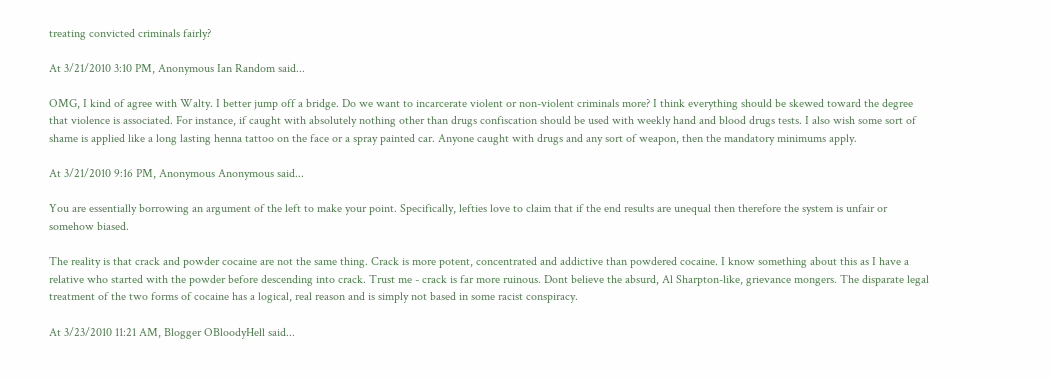treating convicted criminals fairly?

At 3/21/2010 3:10 PM, Anonymous Ian Random said...

OMG, I kind of agree with Walty. I better jump off a bridge. Do we want to incarcerate violent or non-violent criminals more? I think everything should be skewed toward the degree that violence is associated. For instance, if caught with absolutely nothing other than drugs confiscation should be used with weekly hand and blood drugs tests. I also wish some sort of shame is applied like a long lasting henna tattoo on the face or a spray painted car. Anyone caught with drugs and any sort of weapon, then the mandatory minimums apply.

At 3/21/2010 9:16 PM, Anonymous Anonymous said...

You are essentially borrowing an argument of the left to make your point. Specifically, lefties love to claim that if the end results are unequal then therefore the system is unfair or somehow biased.

The reality is that crack and powder cocaine are not the same thing. Crack is more potent, concentrated and addictive than powdered cocaine. I know something about this as I have a relative who started with the powder before descending into crack. Trust me - crack is far more ruinous. Dont believe the absurd, Al Sharpton-like, grievance mongers. The disparate legal treatment of the two forms of cocaine has a logical, real reason and is simply not based in some racist conspiracy.

At 3/23/2010 11:21 AM, Blogger OBloodyHell said...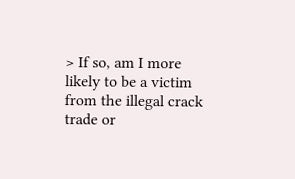> If so, am I more likely to be a victim from the illegal crack trade or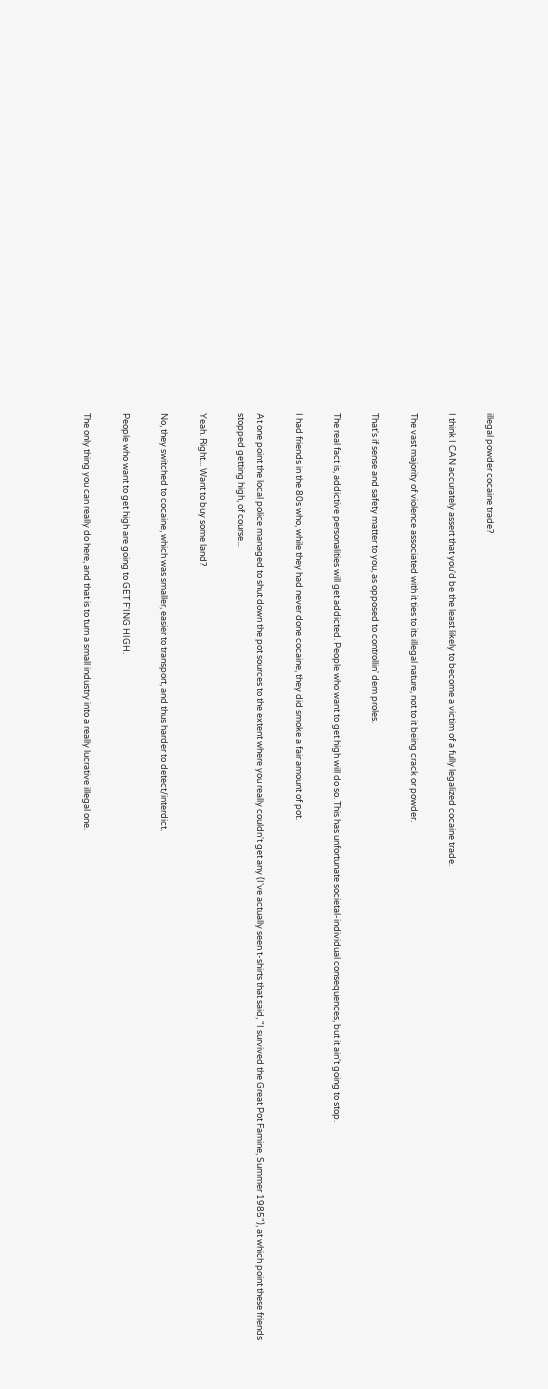illegal powder cocaine trade?

I think I CAN accurately assert that you'd be the least likely to become a victim of a fully legalized cocaine trade.

The vast majority of violence associated with it ties to its illegal nature, not to it being crack or powder.

That's if sense and safety matter to you, as opposed to controllin' dem proles.

The real fact is, addictive personalities will get addicted. People who want to get high will do so. This has unfortunate societal-individual consequences, but it ain't going to stop.

I had friends in the 80s who, while they had never done cocaine, they did smoke a fair amount of pot.

At one point the local police managed to shut down the pot sources to the extent where you really couldn't get any (I've actually seen t-shirts that said, "I survived the Great Pot Famine, Summer 1985"), at which point these friends stopped getting high, of course...

Yeah. Right... Want to buy some land?

No, they switched to cocaine, which was smaller, easier to transport, and thus harder to detect/interdict.

People who want to get high are going to GET F'ING HIGH.

The only thing you can really do here, and that is to turn a small industry into a really lucrative illegal one.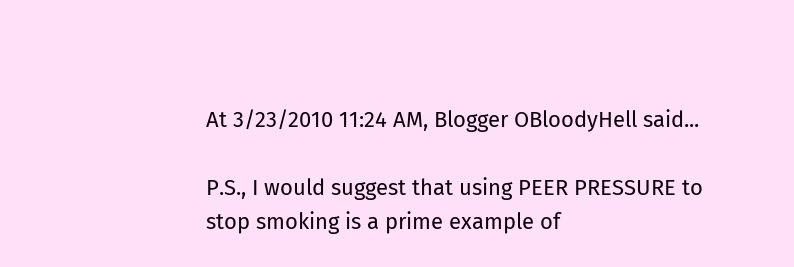At 3/23/2010 11:24 AM, Blogger OBloodyHell said...

P.S., I would suggest that using PEER PRESSURE to stop smoking is a prime example of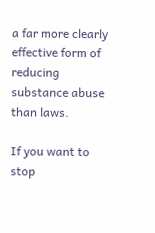a far more clearly effective form of reducing substance abuse than laws.

If you want to stop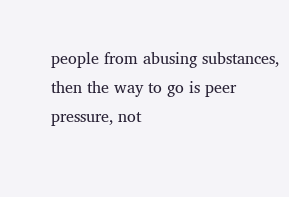people from abusing substances, then the way to go is peer pressure, not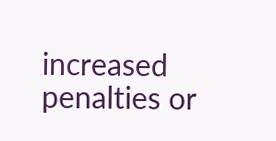increased penalties or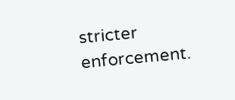stricter enforcement.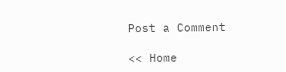Post a Comment

<< Home